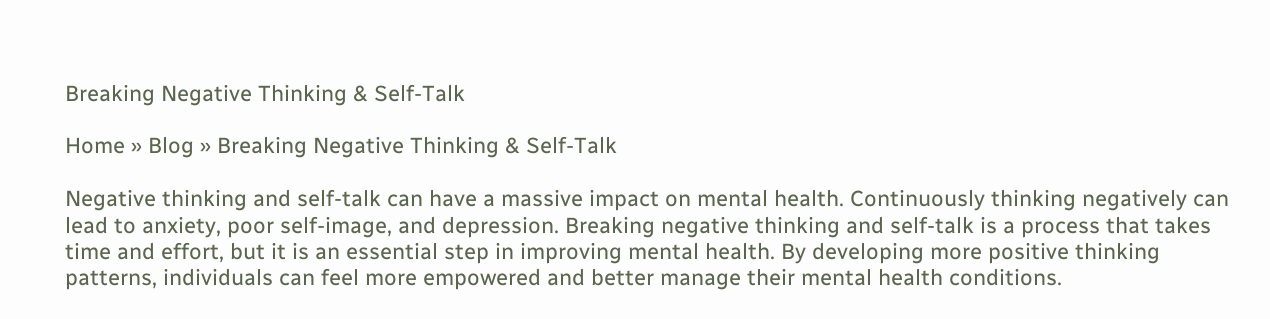Breaking Negative Thinking & Self-Talk

Home » Blog » Breaking Negative Thinking & Self-Talk

Negative thinking and self-talk can have a massive impact on mental health. Continuously thinking negatively can lead to anxiety, poor self-image, and depression. Breaking negative thinking and self-talk is a process that takes time and effort, but it is an essential step in improving mental health. By developing more positive thinking patterns, individuals can feel more empowered and better manage their mental health conditions.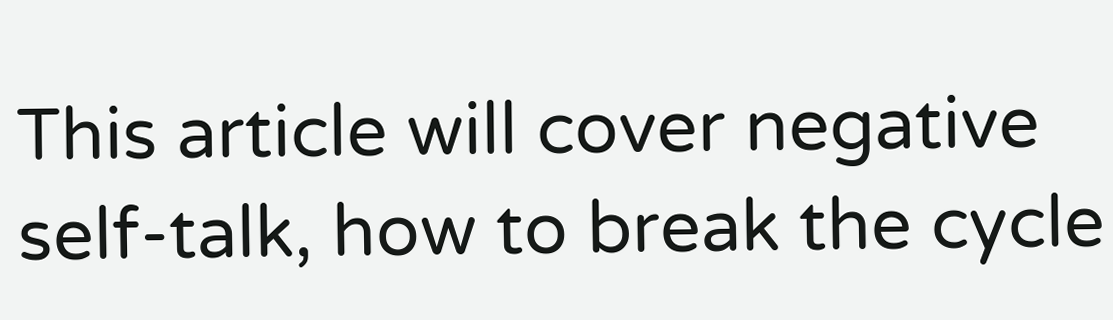This article will cover negative self-talk, how to break the cycle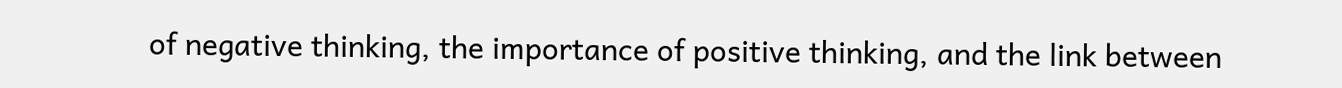of negative thinking, the importance of positive thinking, and the link between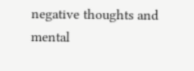negative thoughts and mental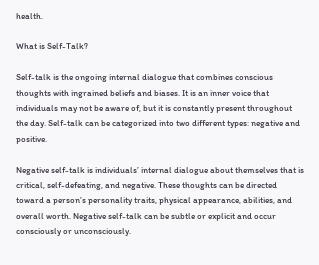health.

What is Self-Talk?

Self-talk is the ongoing internal dialogue that combines conscious thoughts with ingrained beliefs and biases. It is an inner voice that individuals may not be aware of, but it is constantly present throughout the day. Self-talk can be categorized into two different types: negative and positive.

Negative self-talk is individuals’ internal dialogue about themselves that is critical, self-defeating, and negative. These thoughts can be directed toward a person’s personality traits, physical appearance, abilities, and overall worth. Negative self-talk can be subtle or explicit and occur consciously or unconsciously.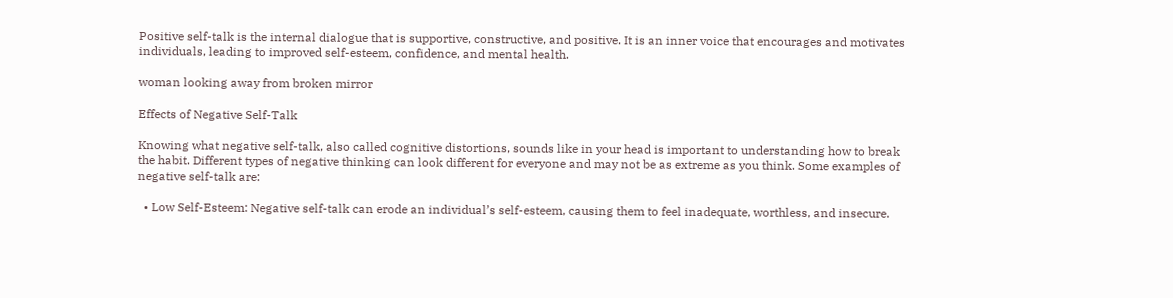Positive self-talk is the internal dialogue that is supportive, constructive, and positive. It is an inner voice that encourages and motivates individuals, leading to improved self-esteem, confidence, and mental health.

woman looking away from broken mirror

Effects of Negative Self-Talk

Knowing what negative self-talk, also called cognitive distortions, sounds like in your head is important to understanding how to break the habit. Different types of negative thinking can look different for everyone and may not be as extreme as you think. Some examples of negative self-talk are:

  • Low Self-Esteem: Negative self-talk can erode an individual’s self-esteem, causing them to feel inadequate, worthless, and insecure.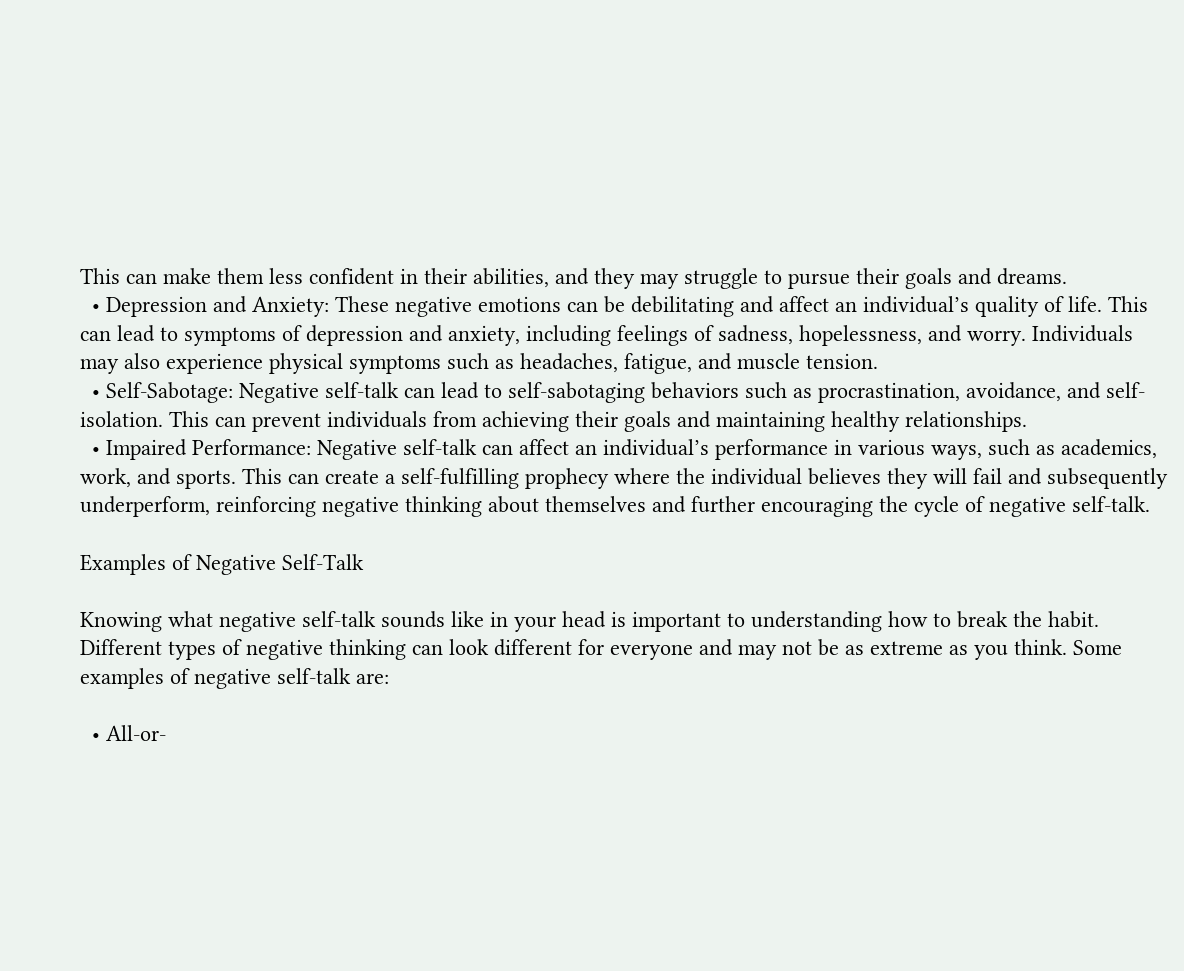This can make them less confident in their abilities, and they may struggle to pursue their goals and dreams.
  • Depression and Anxiety: These negative emotions can be debilitating and affect an individual’s quality of life. This can lead to symptoms of depression and anxiety, including feelings of sadness, hopelessness, and worry. Individuals may also experience physical symptoms such as headaches, fatigue, and muscle tension.
  • Self-Sabotage: Negative self-talk can lead to self-sabotaging behaviors such as procrastination, avoidance, and self-isolation. This can prevent individuals from achieving their goals and maintaining healthy relationships.
  • Impaired Performance: Negative self-talk can affect an individual’s performance in various ways, such as academics, work, and sports. This can create a self-fulfilling prophecy where the individual believes they will fail and subsequently underperform, reinforcing negative thinking about themselves and further encouraging the cycle of negative self-talk.

Examples of Negative Self-Talk

Knowing what negative self-talk sounds like in your head is important to understanding how to break the habit. Different types of negative thinking can look different for everyone and may not be as extreme as you think. Some examples of negative self-talk are:

  • All-or-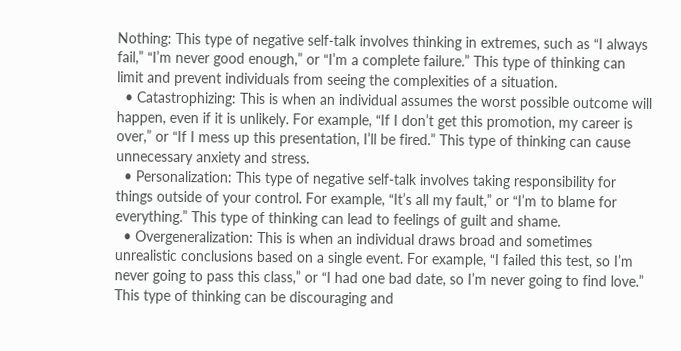Nothing: This type of negative self-talk involves thinking in extremes, such as “I always fail,” “I’m never good enough,” or “I’m a complete failure.” This type of thinking can limit and prevent individuals from seeing the complexities of a situation.
  • Catastrophizing: This is when an individual assumes the worst possible outcome will happen, even if it is unlikely. For example, “If I don’t get this promotion, my career is over,” or “If I mess up this presentation, I’ll be fired.” This type of thinking can cause unnecessary anxiety and stress.
  • Personalization: This type of negative self-talk involves taking responsibility for things outside of your control. For example, “It’s all my fault,” or “I’m to blame for everything.” This type of thinking can lead to feelings of guilt and shame.
  • Overgeneralization: This is when an individual draws broad and sometimes unrealistic conclusions based on a single event. For example, “I failed this test, so I’m never going to pass this class,” or “I had one bad date, so I’m never going to find love.” This type of thinking can be discouraging and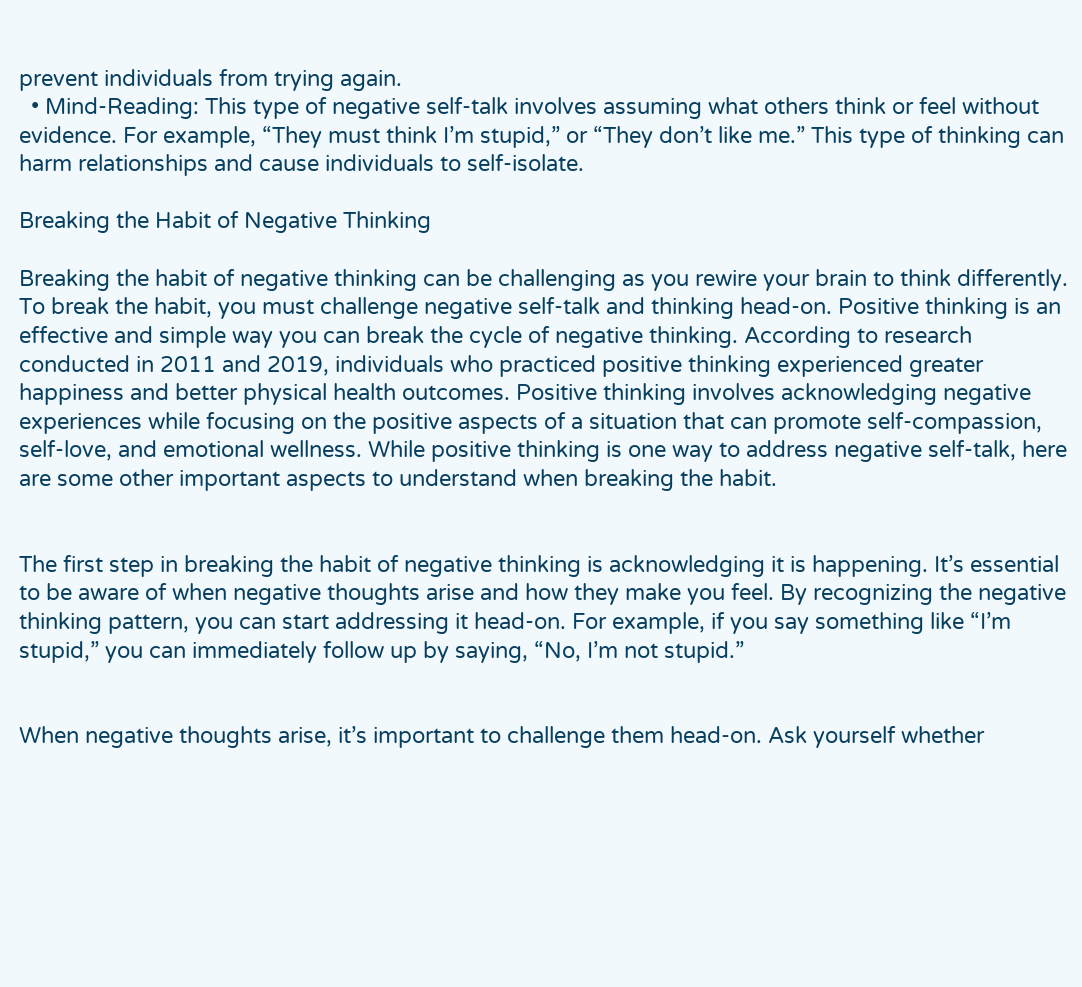prevent individuals from trying again.
  • Mind-Reading: This type of negative self-talk involves assuming what others think or feel without evidence. For example, “They must think I’m stupid,” or “They don’t like me.” This type of thinking can harm relationships and cause individuals to self-isolate.

Breaking the Habit of Negative Thinking

Breaking the habit of negative thinking can be challenging as you rewire your brain to think differently. To break the habit, you must challenge negative self-talk and thinking head-on. Positive thinking is an effective and simple way you can break the cycle of negative thinking. According to research conducted in 2011 and 2019, individuals who practiced positive thinking experienced greater happiness and better physical health outcomes. Positive thinking involves acknowledging negative experiences while focusing on the positive aspects of a situation that can promote self-compassion, self-love, and emotional wellness. While positive thinking is one way to address negative self-talk, here are some other important aspects to understand when breaking the habit.


The first step in breaking the habit of negative thinking is acknowledging it is happening. It’s essential to be aware of when negative thoughts arise and how they make you feel. By recognizing the negative thinking pattern, you can start addressing it head-on. For example, if you say something like “I’m stupid,” you can immediately follow up by saying, “No, I’m not stupid.”


When negative thoughts arise, it’s important to challenge them head-on. Ask yourself whether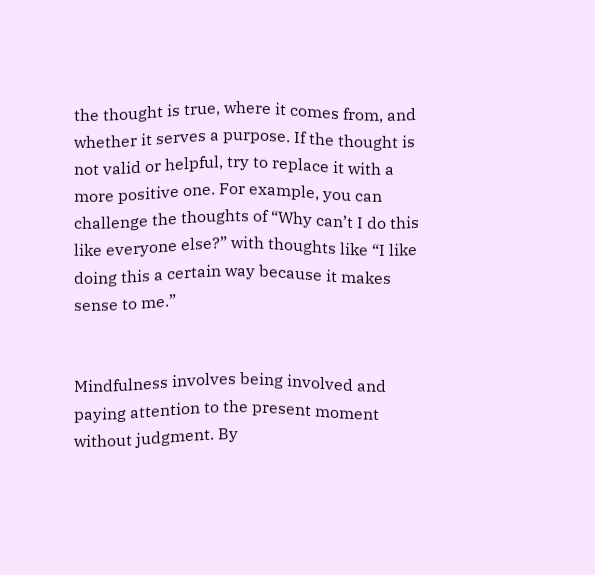the thought is true, where it comes from, and whether it serves a purpose. If the thought is not valid or helpful, try to replace it with a more positive one. For example, you can challenge the thoughts of “Why can’t I do this like everyone else?” with thoughts like “I like doing this a certain way because it makes sense to me.”


Mindfulness involves being involved and paying attention to the present moment without judgment. By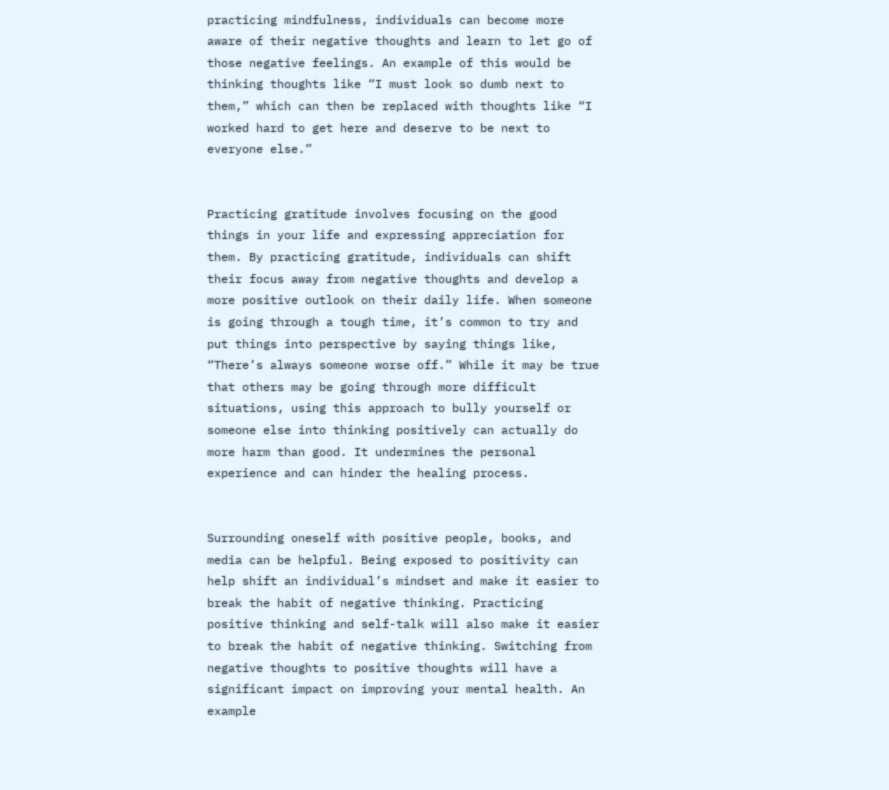practicing mindfulness, individuals can become more aware of their negative thoughts and learn to let go of those negative feelings. An example of this would be thinking thoughts like “I must look so dumb next to them,” which can then be replaced with thoughts like “I worked hard to get here and deserve to be next to everyone else.”


Practicing gratitude involves focusing on the good things in your life and expressing appreciation for them. By practicing gratitude, individuals can shift their focus away from negative thoughts and develop a more positive outlook on their daily life. When someone is going through a tough time, it’s common to try and put things into perspective by saying things like, “There’s always someone worse off.” While it may be true that others may be going through more difficult situations, using this approach to bully yourself or someone else into thinking positively can actually do more harm than good. It undermines the personal experience and can hinder the healing process.


Surrounding oneself with positive people, books, and media can be helpful. Being exposed to positivity can help shift an individual’s mindset and make it easier to break the habit of negative thinking. Practicing positive thinking and self-talk will also make it easier to break the habit of negative thinking. Switching from negative thoughts to positive thoughts will have a significant impact on improving your mental health. An example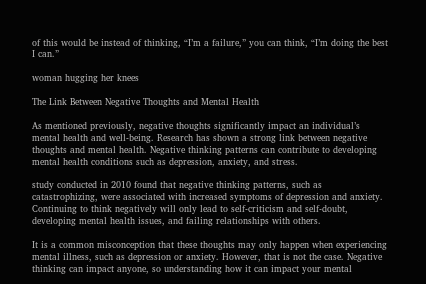of this would be instead of thinking, “I’m a failure,” you can think, “I’m doing the best I can.”

woman hugging her knees

The Link Between Negative Thoughts and Mental Health

As mentioned previously, negative thoughts significantly impact an individual’s mental health and well-being. Research has shown a strong link between negative thoughts and mental health. Negative thinking patterns can contribute to developing mental health conditions such as depression, anxiety, and stress.

study conducted in 2010 found that negative thinking patterns, such as catastrophizing, were associated with increased symptoms of depression and anxiety. Continuing to think negatively will only lead to self-criticism and self-doubt, developing mental health issues, and failing relationships with others.

It is a common misconception that these thoughts may only happen when experiencing mental illness, such as depression or anxiety. However, that is not the case. Negative thinking can impact anyone, so understanding how it can impact your mental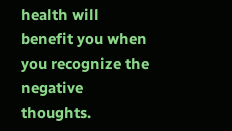health will benefit you when you recognize the negative thoughts.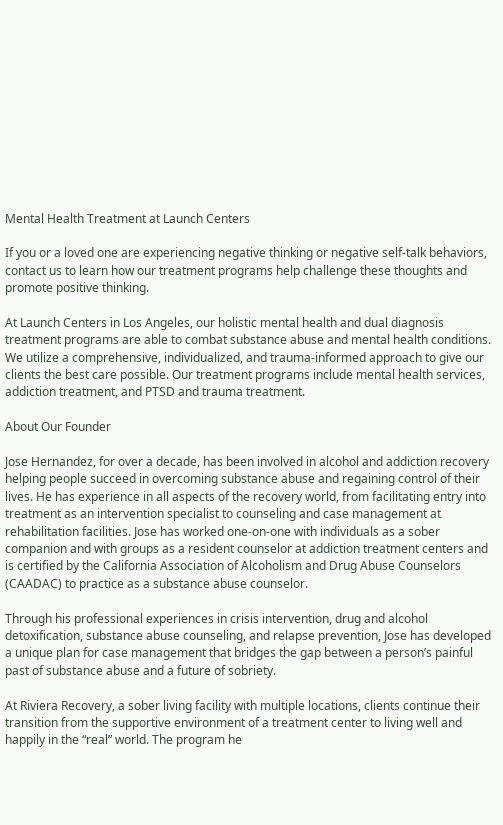Mental Health Treatment at Launch Centers

If you or a loved one are experiencing negative thinking or negative self-talk behaviors, contact us to learn how our treatment programs help challenge these thoughts and promote positive thinking.

At Launch Centers in Los Angeles, our holistic mental health and dual diagnosis treatment programs are able to combat substance abuse and mental health conditions. We utilize a comprehensive, individualized, and trauma-informed approach to give our clients the best care possible. Our treatment programs include mental health services, addiction treatment, and PTSD and trauma treatment.

About Our Founder

Jose Hernandez, for over a decade, has been involved in alcohol and addiction recovery helping people succeed in overcoming substance abuse and regaining control of their lives. He has experience in all aspects of the recovery world, from facilitating entry into treatment as an intervention specialist to counseling and case management at rehabilitation facilities. Jose has worked one-on-one with individuals as a sober companion and with groups as a resident counselor at addiction treatment centers and is certified by the California Association of Alcoholism and Drug Abuse Counselors (CAADAC) to practice as a substance abuse counselor.

Through his professional experiences in crisis intervention, drug and alcohol detoxification, substance abuse counseling, and relapse prevention, Jose has developed a unique plan for case management that bridges the gap between a person’s painful past of substance abuse and a future of sobriety.

At Riviera Recovery, a sober living facility with multiple locations, clients continue their transition from the supportive environment of a treatment center to living well and happily in the “real” world. The program he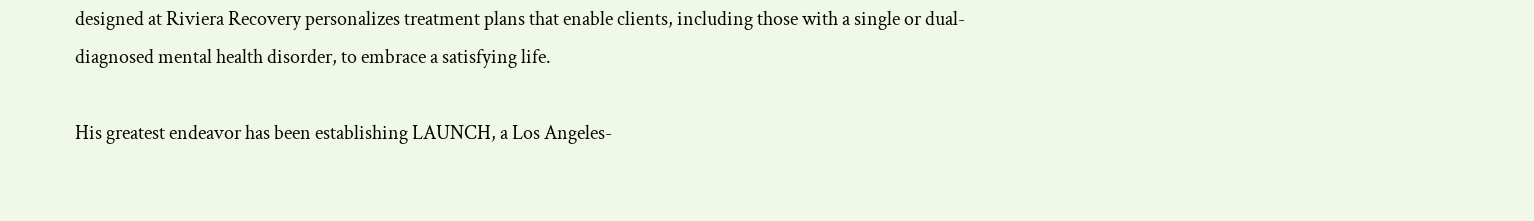designed at Riviera Recovery personalizes treatment plans that enable clients, including those with a single or dual-diagnosed mental health disorder, to embrace a satisfying life.

His greatest endeavor has been establishing LAUNCH, a Los Angeles-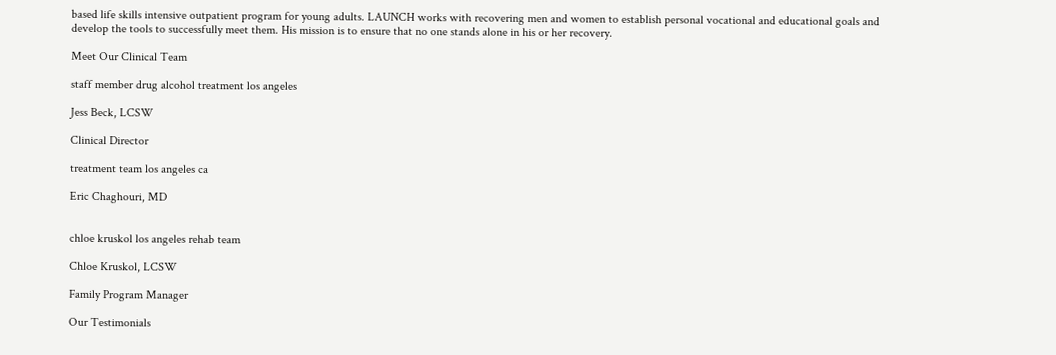based life skills intensive outpatient program for young adults. LAUNCH works with recovering men and women to establish personal vocational and educational goals and develop the tools to successfully meet them. His mission is to ensure that no one stands alone in his or her recovery.

Meet Our Clinical Team

staff member drug alcohol treatment los angeles

Jess Beck, LCSW

Clinical Director

treatment team los angeles ca

Eric Chaghouri, MD


chloe kruskol los angeles rehab team

Chloe Kruskol, LCSW

Family Program Manager

Our Testimonials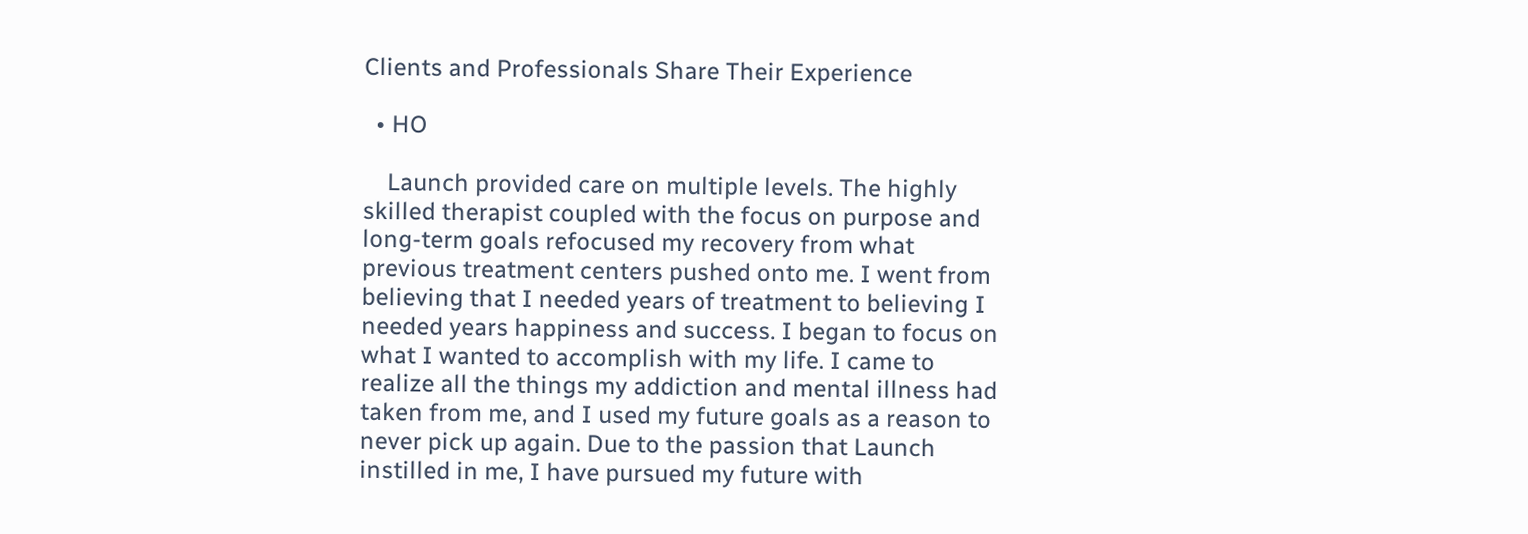Clients and Professionals Share Their Experience

  • HO

    Launch provided care on multiple levels. The highly skilled therapist coupled with the focus on purpose and long-term goals refocused my recovery from what previous treatment centers pushed onto me. I went from believing that I needed years of treatment to believing I needed years happiness and success. I began to focus on what I wanted to accomplish with my life. I came to realize all the things my addiction and mental illness had taken from me, and I used my future goals as a reason to never pick up again. Due to the passion that Launch instilled in me, I have pursued my future with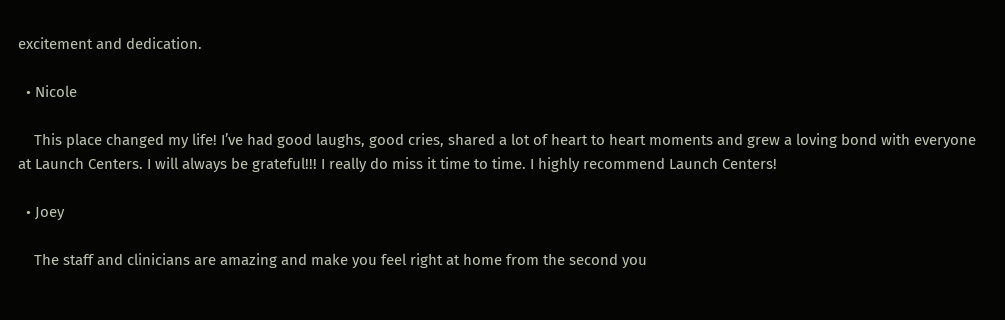excitement and dedication.

  • Nicole

    This place changed my life! I’ve had good laughs, good cries, shared a lot of heart to heart moments and grew a loving bond with everyone at Launch Centers. I will always be grateful!!! I really do miss it time to time. I highly recommend Launch Centers!

  • Joey

    The staff and clinicians are amazing and make you feel right at home from the second you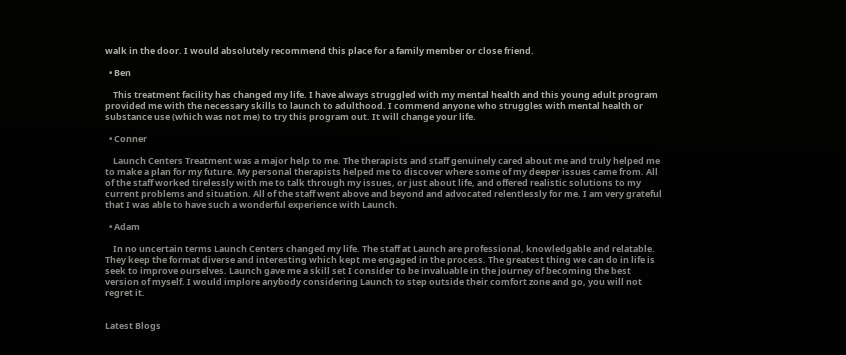walk in the door. I would absolutely recommend this place for a family member or close friend.

  • Ben

    This treatment facility has changed my life. I have always struggled with my mental health and this young adult program provided me with the necessary skills to launch to adulthood. I commend anyone who struggles with mental health or substance use (which was not me) to try this program out. It will change your life.

  • Conner

    Launch Centers Treatment was a major help to me. The therapists and staff genuinely cared about me and truly helped me to make a plan for my future. My personal therapists helped me to discover where some of my deeper issues came from. All of the staff worked tirelessly with me to talk through my issues, or just about life, and offered realistic solutions to my current problems and situation. All of the staff went above and beyond and advocated relentlessly for me. I am very grateful that I was able to have such a wonderful experience with Launch.

  • Adam

    In no uncertain terms Launch Centers changed my life. The staff at Launch are professional, knowledgable and relatable. They keep the format diverse and interesting which kept me engaged in the process. The greatest thing we can do in life is seek to improve ourselves. Launch gave me a skill set I consider to be invaluable in the journey of becoming the best version of myself. I would implore anybody considering Launch to step outside their comfort zone and go, you will not regret it.


Latest Blogs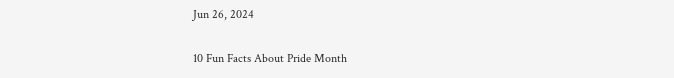Jun 26, 2024

10 Fun Facts About Pride Month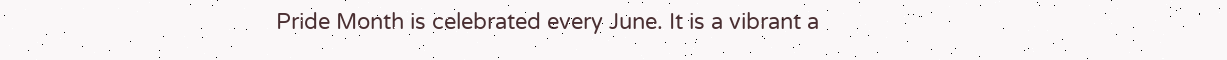Pride Month is celebrated every June. It is a vibrant a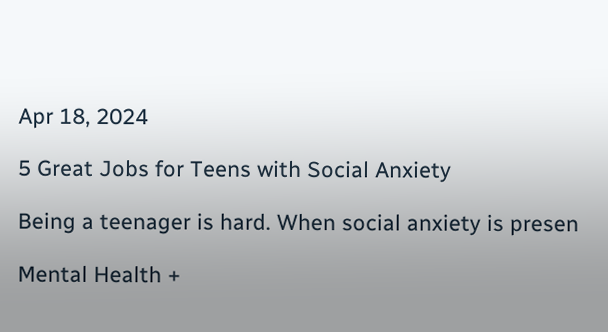Apr 18, 2024

5 Great Jobs for Teens with Social Anxiety

Being a teenager is hard. When social anxiety is presen

Mental Health +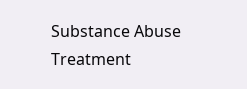Substance Abuse Treatment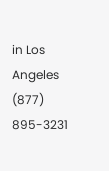in Los Angeles
(877) 895-3231